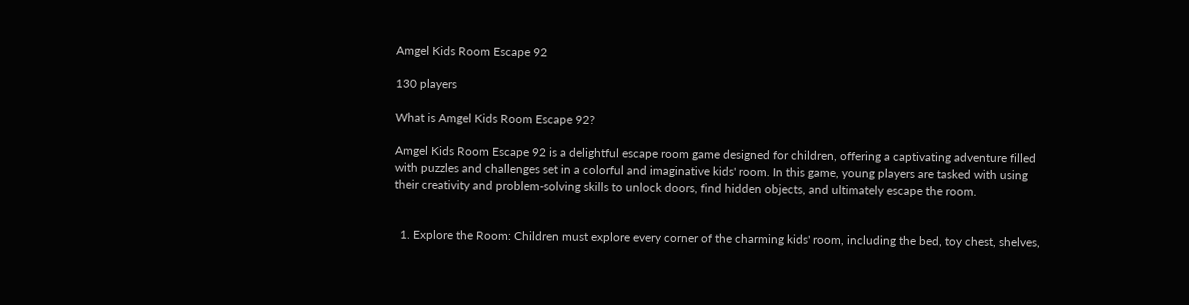Amgel Kids Room Escape 92

130 players

What is Amgel Kids Room Escape 92?

Amgel Kids Room Escape 92 is a delightful escape room game designed for children, offering a captivating adventure filled with puzzles and challenges set in a colorful and imaginative kids' room. In this game, young players are tasked with using their creativity and problem-solving skills to unlock doors, find hidden objects, and ultimately escape the room.


  1. Explore the Room: Children must explore every corner of the charming kids' room, including the bed, toy chest, shelves,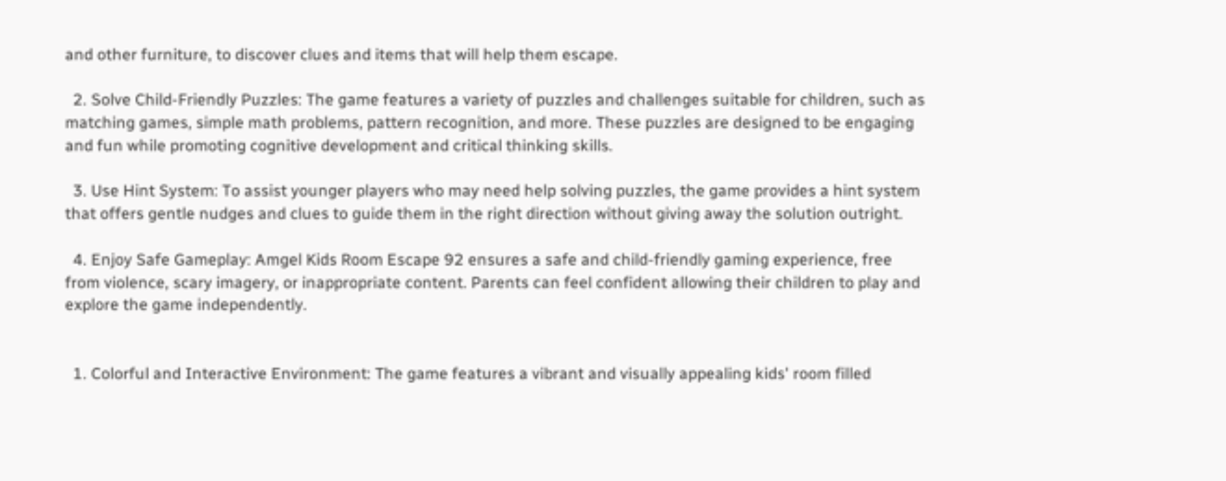and other furniture, to discover clues and items that will help them escape.

  2. Solve Child-Friendly Puzzles: The game features a variety of puzzles and challenges suitable for children, such as matching games, simple math problems, pattern recognition, and more. These puzzles are designed to be engaging and fun while promoting cognitive development and critical thinking skills.

  3. Use Hint System: To assist younger players who may need help solving puzzles, the game provides a hint system that offers gentle nudges and clues to guide them in the right direction without giving away the solution outright.

  4. Enjoy Safe Gameplay: Amgel Kids Room Escape 92 ensures a safe and child-friendly gaming experience, free from violence, scary imagery, or inappropriate content. Parents can feel confident allowing their children to play and explore the game independently.


  1. Colorful and Interactive Environment: The game features a vibrant and visually appealing kids' room filled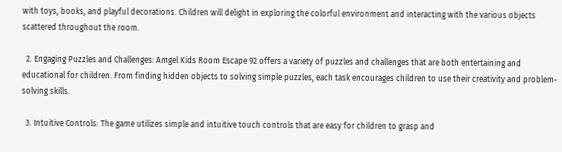with toys, books, and playful decorations. Children will delight in exploring the colorful environment and interacting with the various objects scattered throughout the room.

  2. Engaging Puzzles and Challenges: Amgel Kids Room Escape 92 offers a variety of puzzles and challenges that are both entertaining and educational for children. From finding hidden objects to solving simple puzzles, each task encourages children to use their creativity and problem-solving skills.

  3. Intuitive Controls: The game utilizes simple and intuitive touch controls that are easy for children to grasp and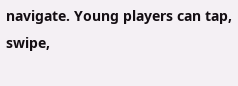navigate. Young players can tap, swipe,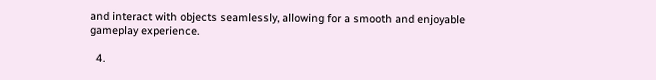and interact with objects seamlessly, allowing for a smooth and enjoyable gameplay experience.

  4.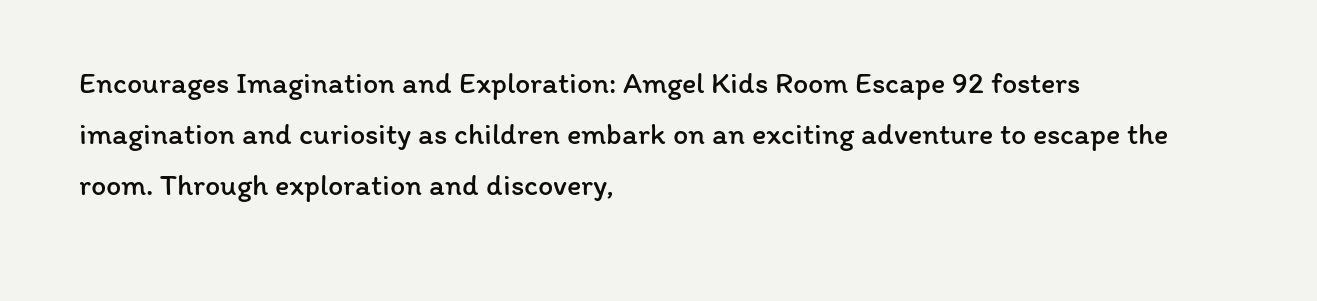Encourages Imagination and Exploration: Amgel Kids Room Escape 92 fosters imagination and curiosity as children embark on an exciting adventure to escape the room. Through exploration and discovery,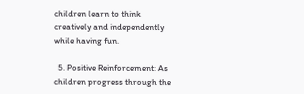children learn to think creatively and independently while having fun.

  5. Positive Reinforcement: As children progress through the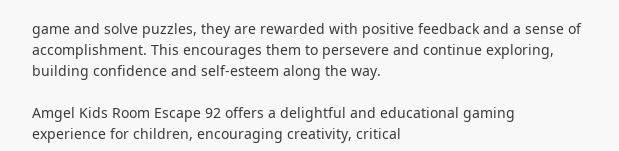game and solve puzzles, they are rewarded with positive feedback and a sense of accomplishment. This encourages them to persevere and continue exploring, building confidence and self-esteem along the way.

Amgel Kids Room Escape 92 offers a delightful and educational gaming experience for children, encouraging creativity, critical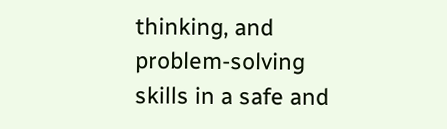thinking, and problem-solving skills in a safe and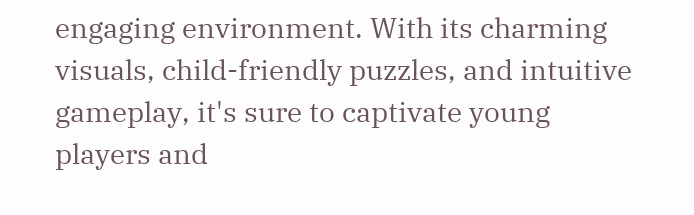engaging environment. With its charming visuals, child-friendly puzzles, and intuitive gameplay, it's sure to captivate young players and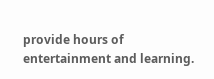provide hours of entertainment and learning.